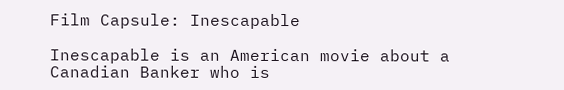Film Capsule: Inescapable

Inescapable is an American movie about a Canadian Banker who is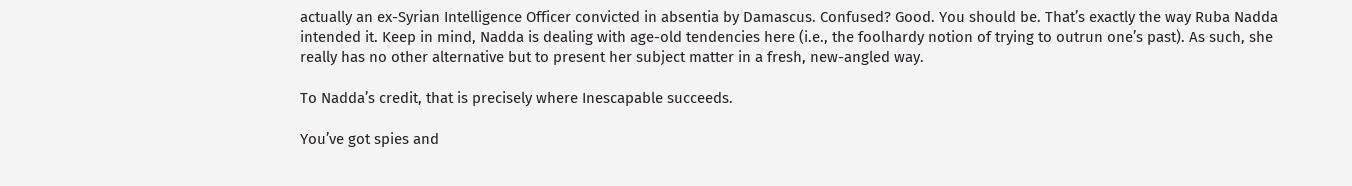actually an ex-Syrian Intelligence Officer convicted in absentia by Damascus. Confused? Good. You should be. That’s exactly the way Ruba Nadda intended it. Keep in mind, Nadda is dealing with age-old tendencies here (i.e., the foolhardy notion of trying to outrun one’s past). As such, she really has no other alternative but to present her subject matter in a fresh, new-angled way.

To Nadda’s credit, that is precisely where Inescapable succeeds.

You’ve got spies and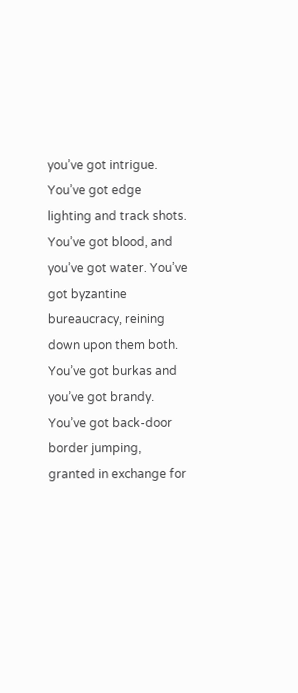you’ve got intrigue. You’ve got edge lighting and track shots. You’ve got blood, and you’ve got water. You’ve got byzantine bureaucracy, reining down upon them both. You’ve got burkas and you’ve got brandy. You’ve got back-door border jumping, granted in exchange for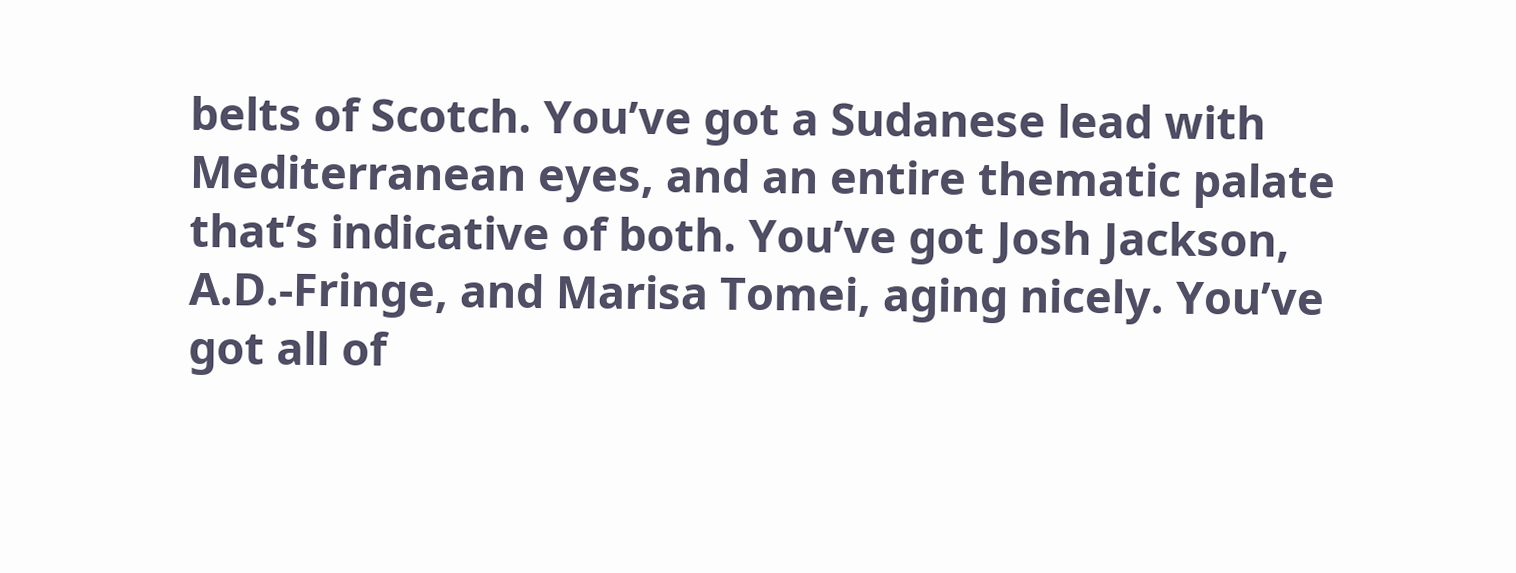belts of Scotch. You’ve got a Sudanese lead with Mediterranean eyes, and an entire thematic palate that’s indicative of both. You’ve got Josh Jackson, A.D.-Fringe, and Marisa Tomei, aging nicely. You’ve got all of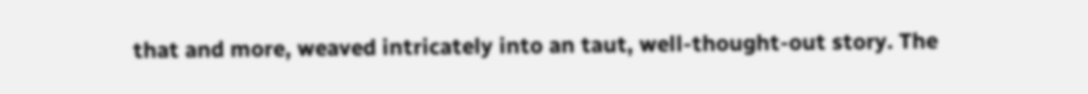that and more, weaved intricately into an taut, well-thought-out story. The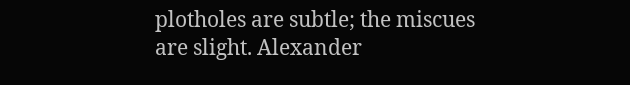plotholes are subtle; the miscues are slight. Alexander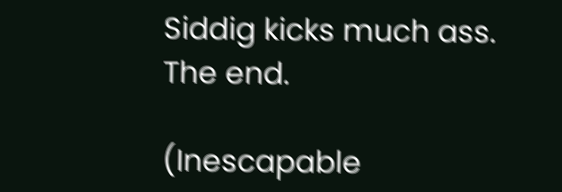Siddig kicks much ass. The end.

(Inescapable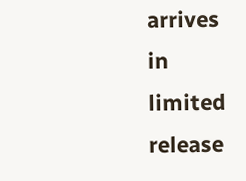arrives in limited release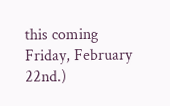this coming Friday, February 22nd.)